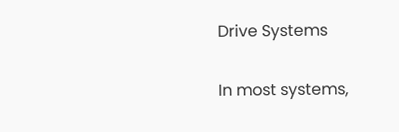Drive Systems

In most systems,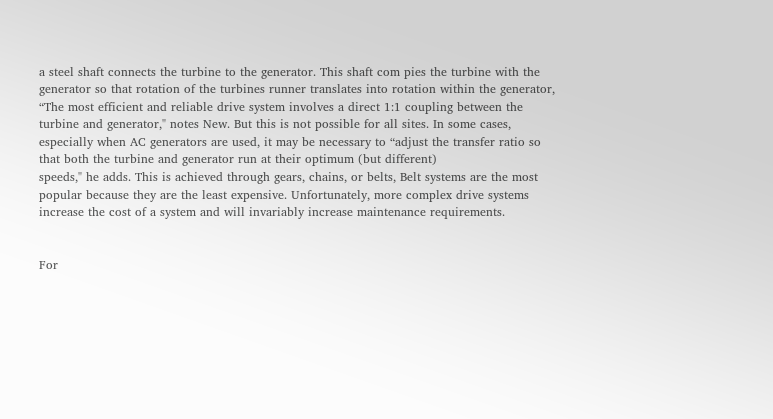a steel shaft connects the turbine to the generator. This shaft com pies the turbine with the generator so that rotation of the turbines runner translates into rotation within the generator, “The most efficient and reliable drive system involves a direct 1:1 coupling between the turbine and generator," notes New. But this is not possible for all sites. In some cases, especially when AC generators are used, it may be necessary to “adjust the transfer ratio so that both the turbine and generator run at their optimum (but different)
speeds," he adds. This is achieved through gears, chains, or belts, Belt systems are the most popular because they are the least expensive. Unfortunately, more complex drive systems increase the cost of a system and will invariably increase maintenance requirements.


For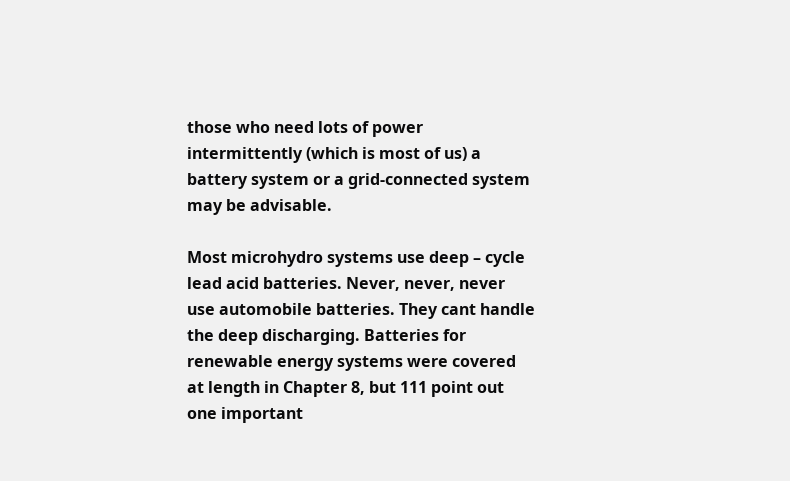those who need lots of power intermittently (which is most of us) a battery system or a grid-connected system may be advisable.

Most microhydro systems use deep – cycle lead acid batteries. Never, never, never use automobile batteries. They cant handle the deep discharging. Batteries for renewable energy systems were covered at length in Chapter 8, but 111 point out one important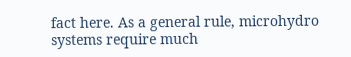fact here. As a general rule, microhydro systems require much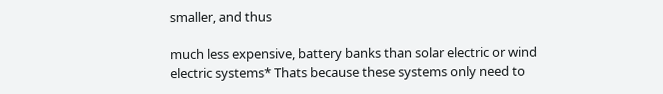smaller, and thus

much less expensive, battery banks than solar electric or wind electric systems* Thats because these systems only need to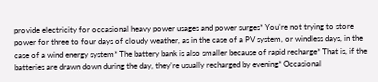provide electricity for occasional heavy power usages and power surges* You’re not trying to store power for three to four days of cloudy weather, as in the case of a PV system, or windless days, in the case of a wind energy system* The battery bank is also smaller because of rapid recharge* That is, if the batteries are drawn down during the day, they’re usually recharged by evening* Occasional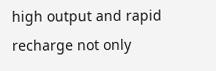high output and rapid recharge not only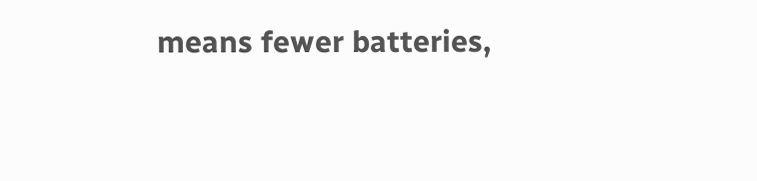means fewer batteries,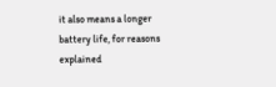it also means a longer battery life, for reasons explained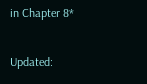in Chapter 8*

Updated: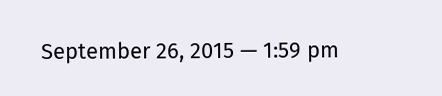September 26, 2015 — 1:59 pm